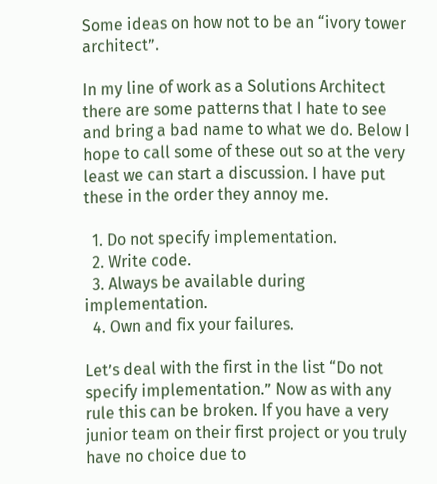Some ideas on how not to be an “ivory tower architect”.

In my line of work as a Solutions Architect there are some patterns that I hate to see and bring a bad name to what we do. Below I hope to call some of these out so at the very least we can start a discussion. I have put these in the order they annoy me.

  1. Do not specify implementation.
  2. Write code.
  3. Always be available during implementation.
  4. Own and fix your failures.

Let’s deal with the first in the list “Do not specify implementation.” Now as with any rule this can be broken. If you have a very junior team on their first project or you truly have no choice due to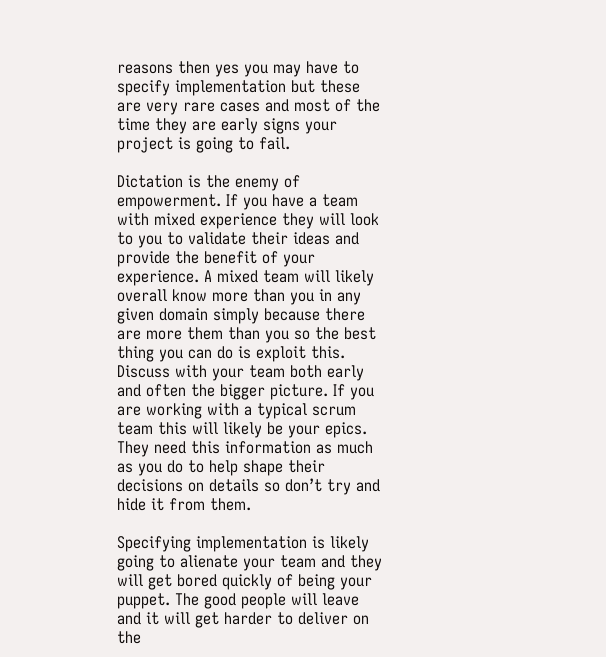reasons then yes you may have to specify implementation but these are very rare cases and most of the time they are early signs your project is going to fail.

Dictation is the enemy of empowerment. If you have a team with mixed experience they will look to you to validate their ideas and provide the benefit of your experience. A mixed team will likely overall know more than you in any given domain simply because there are more them than you so the best thing you can do is exploit this. Discuss with your team both early and often the bigger picture. If you are working with a typical scrum team this will likely be your epics. They need this information as much as you do to help shape their decisions on details so don’t try and hide it from them.

Specifying implementation is likely going to alienate your team and they will get bored quickly of being your puppet. The good people will leave and it will get harder to deliver on the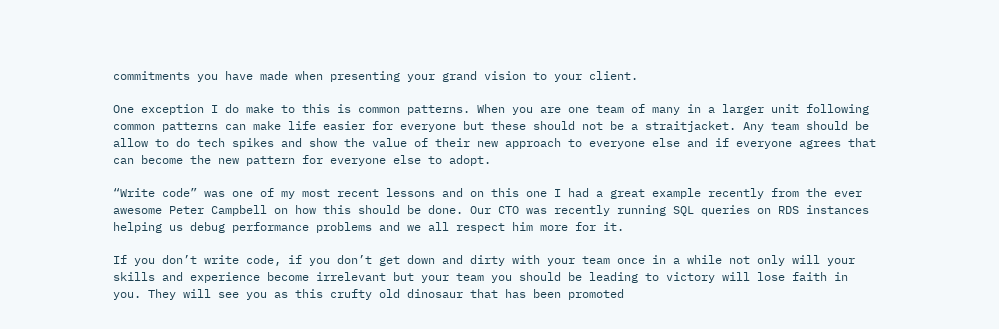commitments you have made when presenting your grand vision to your client.

One exception I do make to this is common patterns. When you are one team of many in a larger unit following common patterns can make life easier for everyone but these should not be a straitjacket. Any team should be allow to do tech spikes and show the value of their new approach to everyone else and if everyone agrees that can become the new pattern for everyone else to adopt.

“Write code” was one of my most recent lessons and on this one I had a great example recently from the ever awesome Peter Campbell on how this should be done. Our CTO was recently running SQL queries on RDS instances helping us debug performance problems and we all respect him more for it.

If you don’t write code, if you don’t get down and dirty with your team once in a while not only will your skills and experience become irrelevant but your team you should be leading to victory will lose faith in you. They will see you as this crufty old dinosaur that has been promoted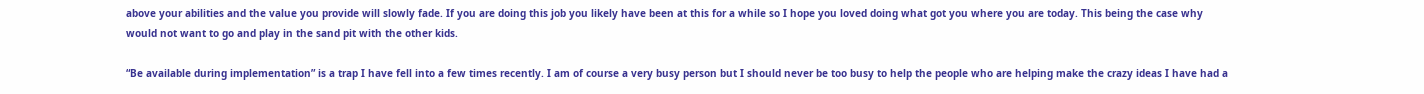above your abilities and the value you provide will slowly fade. If you are doing this job you likely have been at this for a while so I hope you loved doing what got you where you are today. This being the case why would not want to go and play in the sand pit with the other kids.

“Be available during implementation” is a trap I have fell into a few times recently. I am of course a very busy person but I should never be too busy to help the people who are helping make the crazy ideas I have had a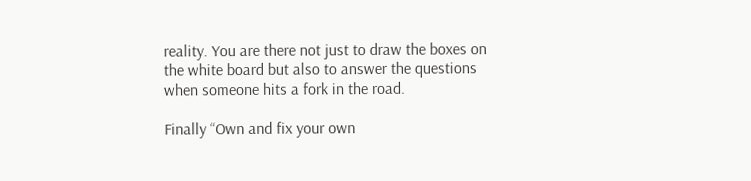reality. You are there not just to draw the boxes on the white board but also to answer the questions when someone hits a fork in the road.

Finally “Own and fix your own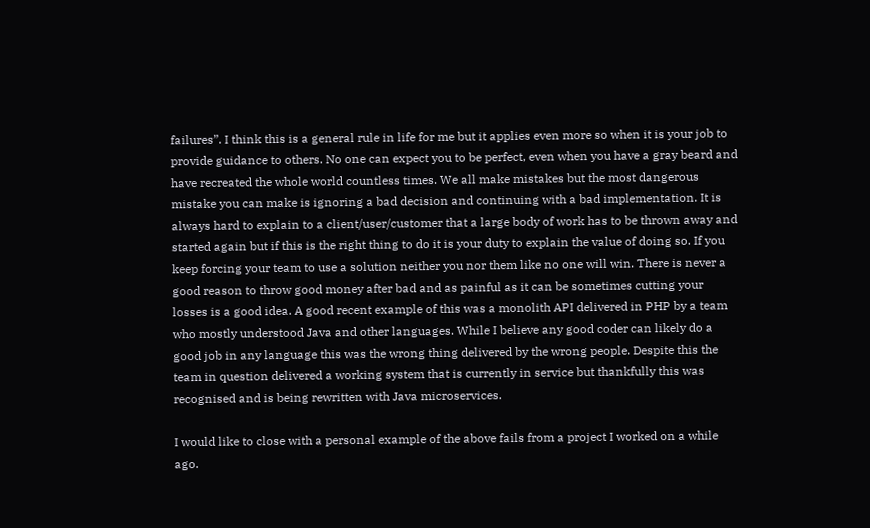failures”. I think this is a general rule in life for me but it applies even more so when it is your job to provide guidance to others. No one can expect you to be perfect, even when you have a gray beard and have recreated the whole world countless times. We all make mistakes but the most dangerous mistake you can make is ignoring a bad decision and continuing with a bad implementation. It is always hard to explain to a client/user/customer that a large body of work has to be thrown away and started again but if this is the right thing to do it is your duty to explain the value of doing so. If you keep forcing your team to use a solution neither you nor them like no one will win. There is never a good reason to throw good money after bad and as painful as it can be sometimes cutting your losses is a good idea. A good recent example of this was a monolith API delivered in PHP by a team who mostly understood Java and other languages. While I believe any good coder can likely do a good job in any language this was the wrong thing delivered by the wrong people. Despite this the team in question delivered a working system that is currently in service but thankfully this was recognised and is being rewritten with Java microservices.

I would like to close with a personal example of the above fails from a project I worked on a while ago.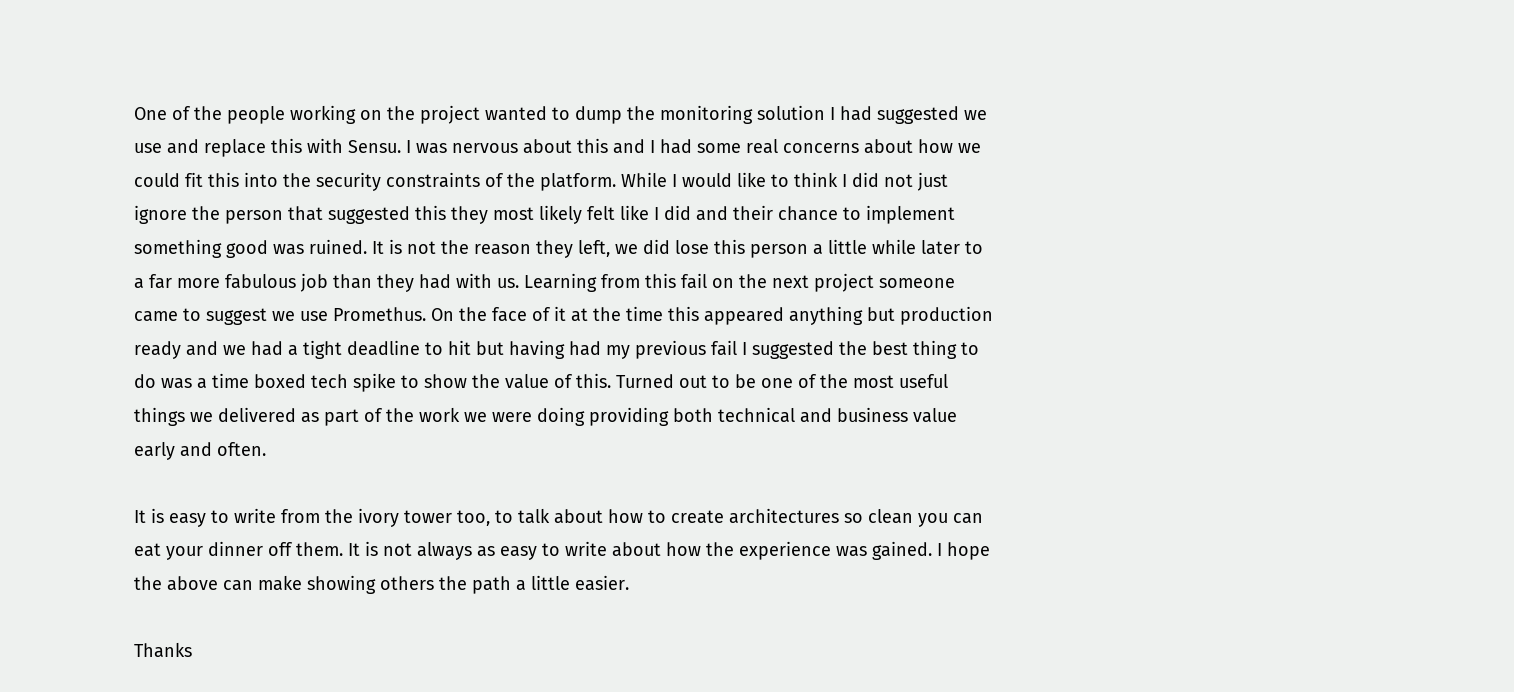One of the people working on the project wanted to dump the monitoring solution I had suggested we use and replace this with Sensu. I was nervous about this and I had some real concerns about how we could fit this into the security constraints of the platform. While I would like to think I did not just ignore the person that suggested this they most likely felt like I did and their chance to implement something good was ruined. It is not the reason they left, we did lose this person a little while later to a far more fabulous job than they had with us. Learning from this fail on the next project someone came to suggest we use Promethus. On the face of it at the time this appeared anything but production ready and we had a tight deadline to hit but having had my previous fail I suggested the best thing to do was a time boxed tech spike to show the value of this. Turned out to be one of the most useful things we delivered as part of the work we were doing providing both technical and business value early and often.

It is easy to write from the ivory tower too, to talk about how to create architectures so clean you can eat your dinner off them. It is not always as easy to write about how the experience was gained. I hope the above can make showing others the path a little easier.

Thanks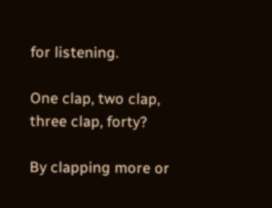for listening.

One clap, two clap, three clap, forty?

By clapping more or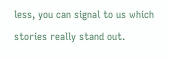less, you can signal to us which stories really stand out.